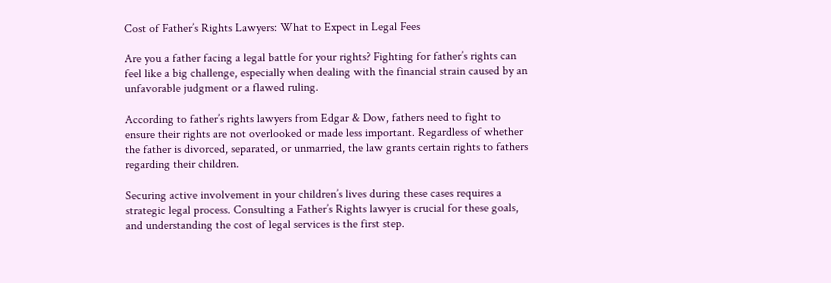Cost of Father’s Rights Lawyers: What to Expect in Legal Fees

Are you a father facing a legal battle for your rights? Fighting for father’s rights can feel like a big challenge, especially when dealing with the financial strain caused by an unfavorable judgment or a flawed ruling.

According to father’s rights lawyers from Edgar & Dow, fathers need to fight to ensure their rights are not overlooked or made less important. Regardless of whether the father is divorced, separated, or unmarried, the law grants certain rights to fathers regarding their children.

Securing active involvement in your children’s lives during these cases requires a strategic legal process. Consulting a Father’s Rights lawyer is crucial for these goals, and understanding the cost of legal services is the first step.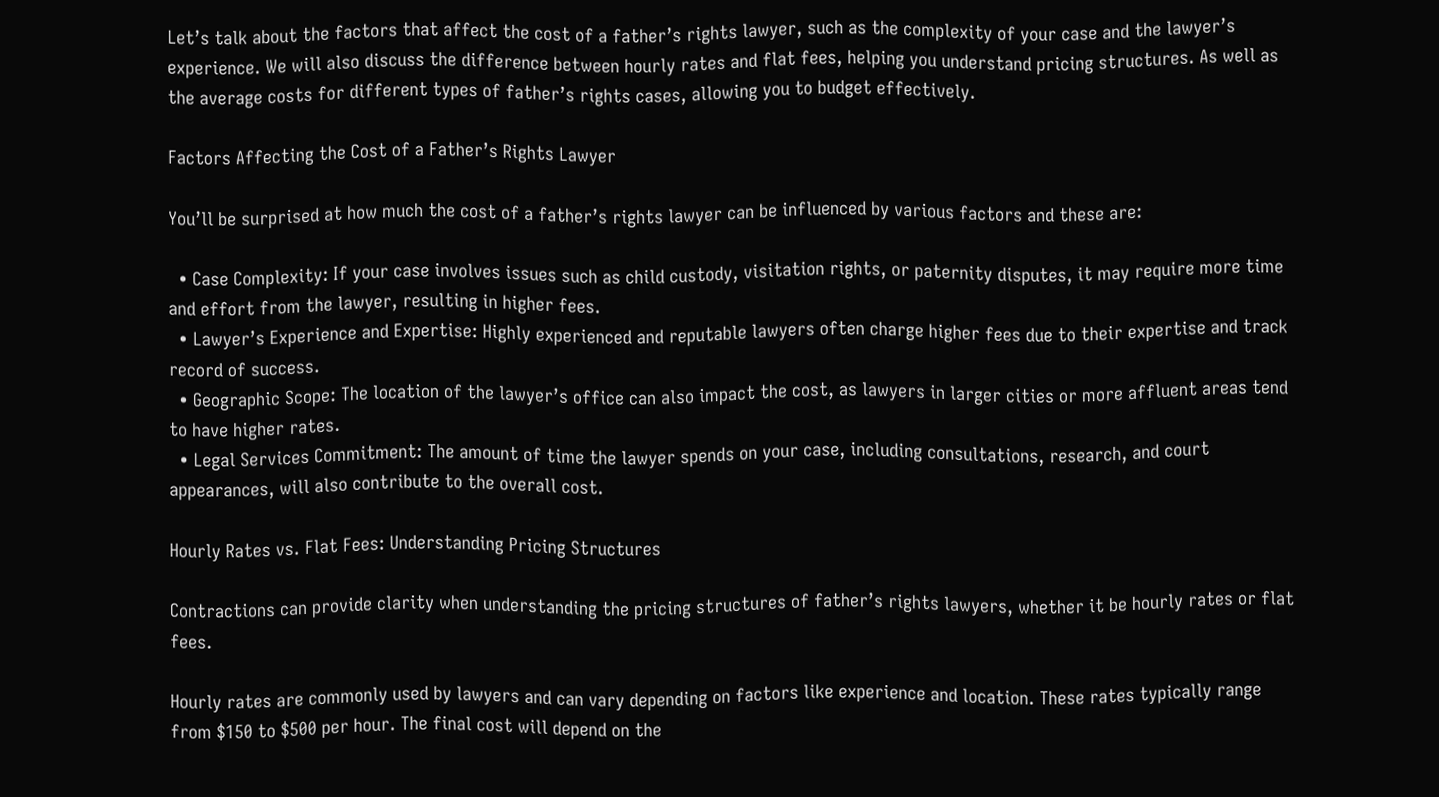Let’s talk about the factors that affect the cost of a father’s rights lawyer, such as the complexity of your case and the lawyer’s experience. We will also discuss the difference between hourly rates and flat fees, helping you understand pricing structures. As well as the average costs for different types of father’s rights cases, allowing you to budget effectively.

Factors Affecting the Cost of a Father’s Rights Lawyer

You’ll be surprised at how much the cost of a father’s rights lawyer can be influenced by various factors and these are:

  • Case Complexity: If your case involves issues such as child custody, visitation rights, or paternity disputes, it may require more time and effort from the lawyer, resulting in higher fees.
  • Lawyer’s Experience and Expertise: Highly experienced and reputable lawyers often charge higher fees due to their expertise and track record of success.
  • Geographic Scope: The location of the lawyer’s office can also impact the cost, as lawyers in larger cities or more affluent areas tend to have higher rates.
  • Legal Services Commitment: The amount of time the lawyer spends on your case, including consultations, research, and court appearances, will also contribute to the overall cost.

Hourly Rates vs. Flat Fees: Understanding Pricing Structures

Contractions can provide clarity when understanding the pricing structures of father’s rights lawyers, whether it be hourly rates or flat fees.

Hourly rates are commonly used by lawyers and can vary depending on factors like experience and location. These rates typically range from $150 to $500 per hour. The final cost will depend on the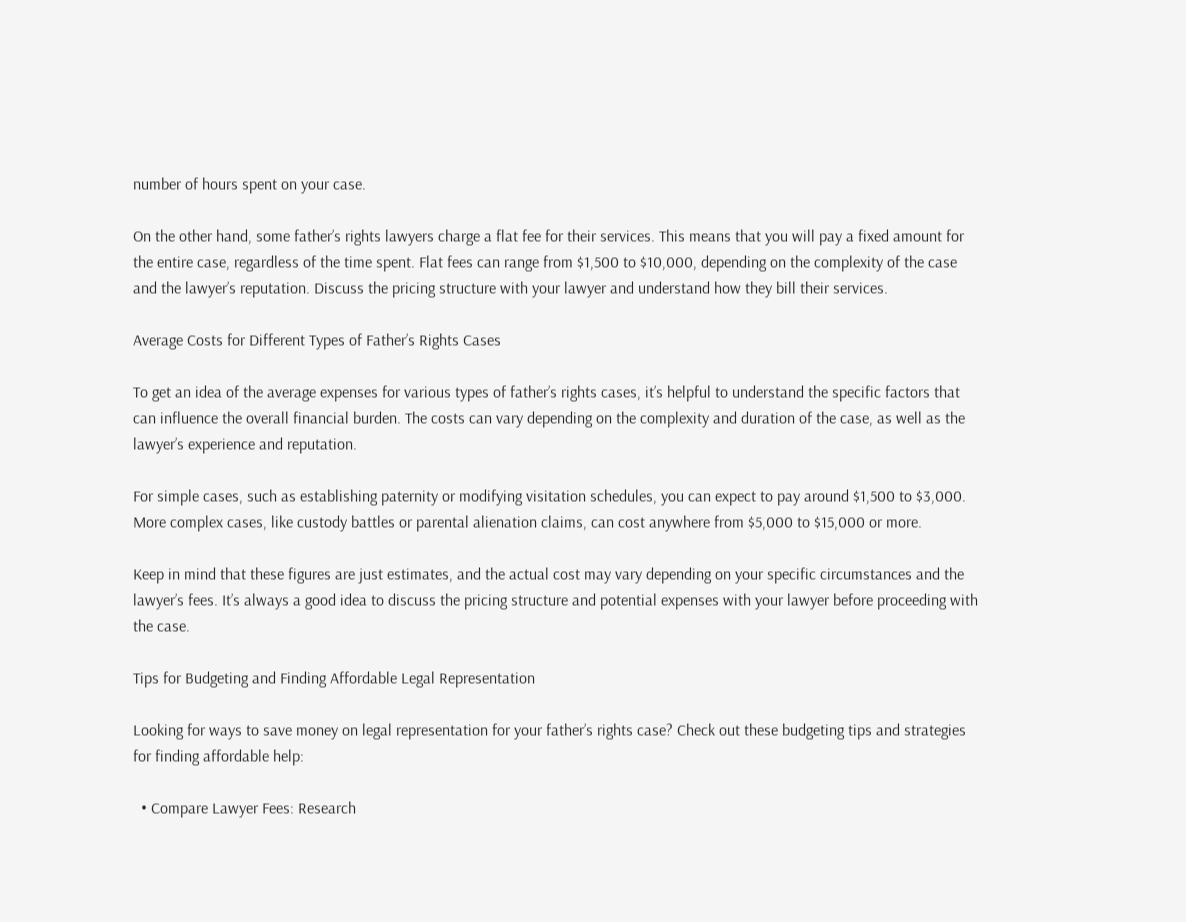number of hours spent on your case.

On the other hand, some father’s rights lawyers charge a flat fee for their services. This means that you will pay a fixed amount for the entire case, regardless of the time spent. Flat fees can range from $1,500 to $10,000, depending on the complexity of the case and the lawyer’s reputation. Discuss the pricing structure with your lawyer and understand how they bill their services.

Average Costs for Different Types of Father’s Rights Cases

To get an idea of the average expenses for various types of father’s rights cases, it’s helpful to understand the specific factors that can influence the overall financial burden. The costs can vary depending on the complexity and duration of the case, as well as the lawyer’s experience and reputation.

For simple cases, such as establishing paternity or modifying visitation schedules, you can expect to pay around $1,500 to $3,000. More complex cases, like custody battles or parental alienation claims, can cost anywhere from $5,000 to $15,000 or more.

Keep in mind that these figures are just estimates, and the actual cost may vary depending on your specific circumstances and the lawyer’s fees. It’s always a good idea to discuss the pricing structure and potential expenses with your lawyer before proceeding with the case.

Tips for Budgeting and Finding Affordable Legal Representation

Looking for ways to save money on legal representation for your father’s rights case? Check out these budgeting tips and strategies for finding affordable help:

  • Compare Lawyer Fees: Research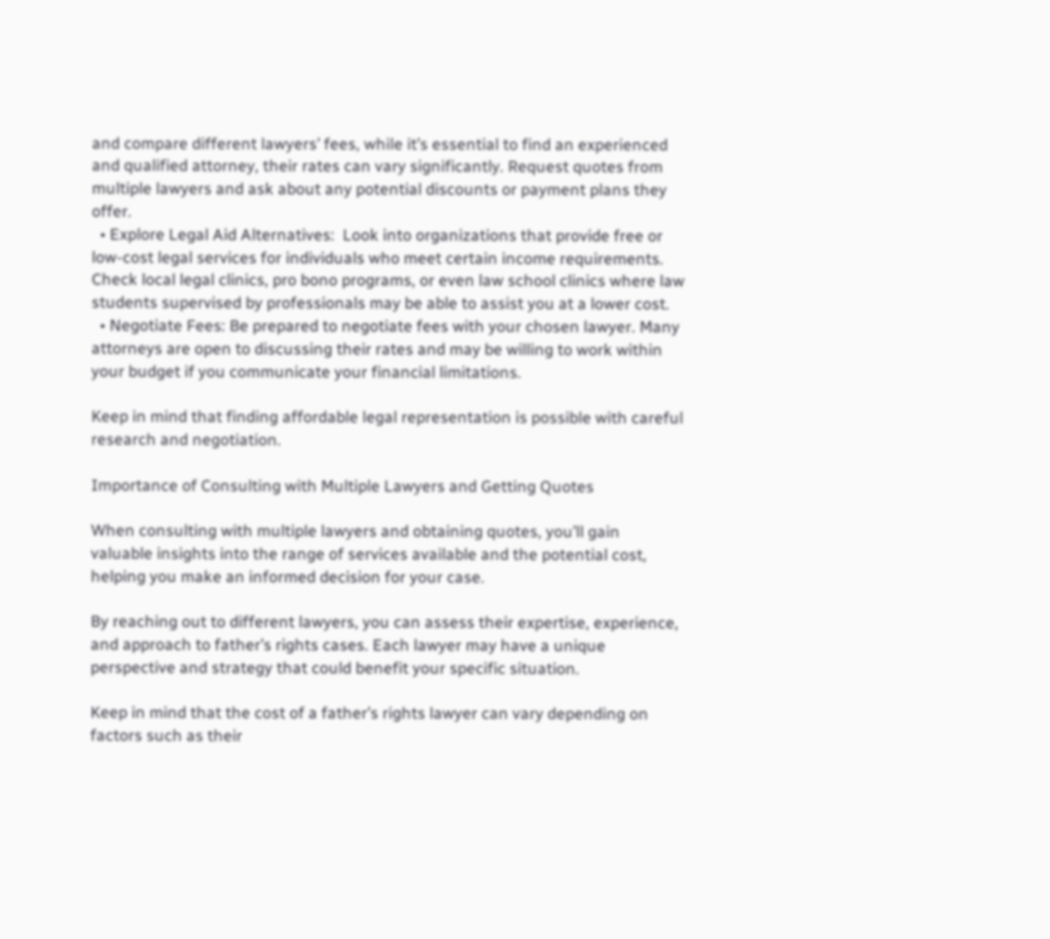and compare different lawyers’ fees, while it’s essential to find an experienced and qualified attorney, their rates can vary significantly. Request quotes from multiple lawyers and ask about any potential discounts or payment plans they offer.
  • Explore Legal Aid Alternatives:  Look into organizations that provide free or low-cost legal services for individuals who meet certain income requirements. Check local legal clinics, pro bono programs, or even law school clinics where law students supervised by professionals may be able to assist you at a lower cost.
  • Negotiate Fees: Be prepared to negotiate fees with your chosen lawyer. Many attorneys are open to discussing their rates and may be willing to work within your budget if you communicate your financial limitations.

Keep in mind that finding affordable legal representation is possible with careful research and negotiation.

Importance of Consulting with Multiple Lawyers and Getting Quotes

When consulting with multiple lawyers and obtaining quotes, you’ll gain valuable insights into the range of services available and the potential cost, helping you make an informed decision for your case.

By reaching out to different lawyers, you can assess their expertise, experience, and approach to father’s rights cases. Each lawyer may have a unique perspective and strategy that could benefit your specific situation.

Keep in mind that the cost of a father’s rights lawyer can vary depending on factors such as their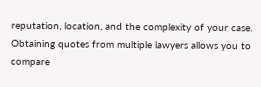reputation, location, and the complexity of your case. Obtaining quotes from multiple lawyers allows you to compare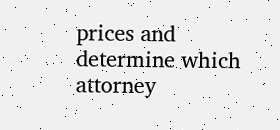prices and determine which attorney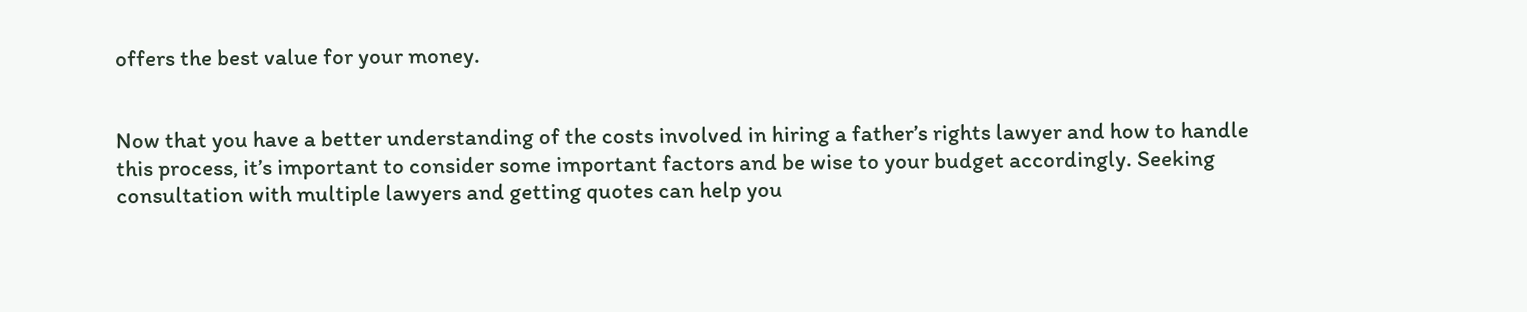offers the best value for your money.


Now that you have a better understanding of the costs involved in hiring a father’s rights lawyer and how to handle this process, it’s important to consider some important factors and be wise to your budget accordingly. Seeking consultation with multiple lawyers and getting quotes can help you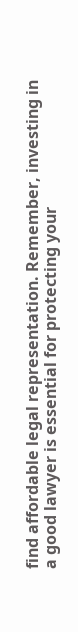find affordable legal representation. Remember, investing in a good lawyer is essential for protecting your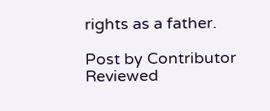rights as a father.

Post by Contributor
Reviewed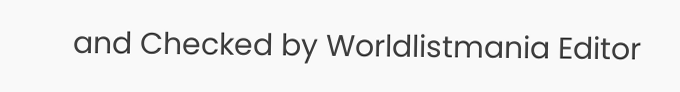and Checked by Worldlistmania Editor